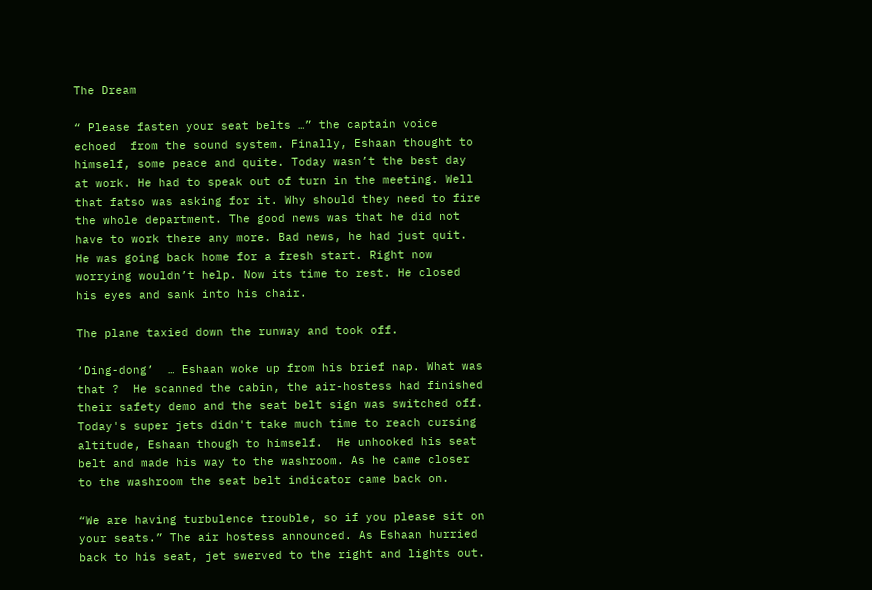The Dream

“ Please fasten your seat belts …” the captain voice echoed  from the sound system. Finally, Eshaan thought to himself, some peace and quite. Today wasn’t the best day at work. He had to speak out of turn in the meeting. Well that fatso was asking for it. Why should they need to fire the whole department. The good news was that he did not have to work there any more. Bad news, he had just quit. He was going back home for a fresh start. Right now worrying wouldn’t help. Now its time to rest. He closed his eyes and sank into his chair.

The plane taxied down the runway and took off.

‘Ding-dong’  … Eshaan woke up from his brief nap. What was that ?  He scanned the cabin, the air-hostess had finished their safety demo and the seat belt sign was switched off. Today's super jets didn't take much time to reach cursing altitude, Eshaan though to himself.  He unhooked his seat belt and made his way to the washroom. As he came closer to the washroom the seat belt indicator came back on.

“We are having turbulence trouble, so if you please sit on your seats.” The air hostess announced. As Eshaan hurried back to his seat, jet swerved to the right and lights out.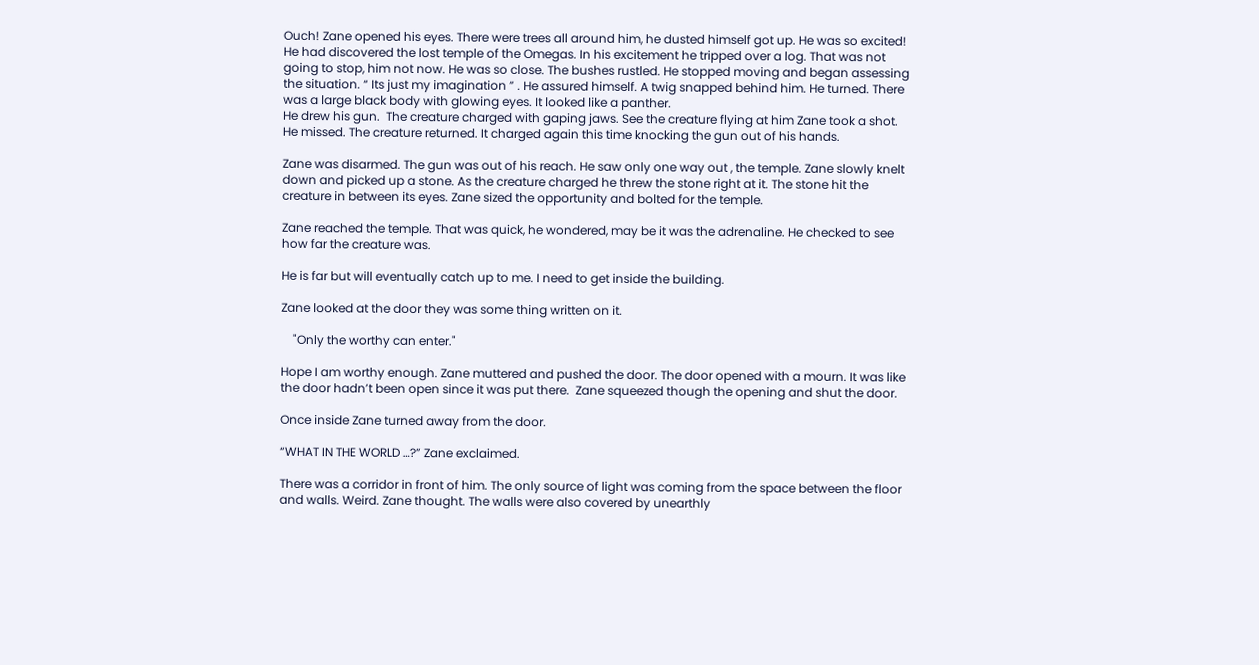Ouch! Zane opened his eyes. There were trees all around him, he dusted himself got up. He was so excited! He had discovered the lost temple of the Omegas. In his excitement he tripped over a log. That was not going to stop, him not now. He was so close. The bushes rustled. He stopped moving and began assessing the situation. “ Its just my imagination ” . He assured himself. A twig snapped behind him. He turned. There was a large black body with glowing eyes. It looked like a panther.
He drew his gun.  The creature charged with gaping jaws. See the creature flying at him Zane took a shot. He missed. The creature returned. It charged again this time knocking the gun out of his hands.

Zane was disarmed. The gun was out of his reach. He saw only one way out , the temple. Zane slowly knelt down and picked up a stone. As the creature charged he threw the stone right at it. The stone hit the creature in between its eyes. Zane sized the opportunity and bolted for the temple.

Zane reached the temple. That was quick, he wondered, may be it was the adrenaline. He checked to see how far the creature was.

He is far but will eventually catch up to me. I need to get inside the building.

Zane looked at the door they was some thing written on it.

    "Only the worthy can enter."

Hope I am worthy enough. Zane muttered and pushed the door. The door opened with a mourn. It was like the door hadn’t been open since it was put there.  Zane squeezed though the opening and shut the door.

Once inside Zane turned away from the door.

“WHAT IN THE WORLD …?” Zane exclaimed.

There was a corridor in front of him. The only source of light was coming from the space between the floor and walls. Weird. Zane thought. The walls were also covered by unearthly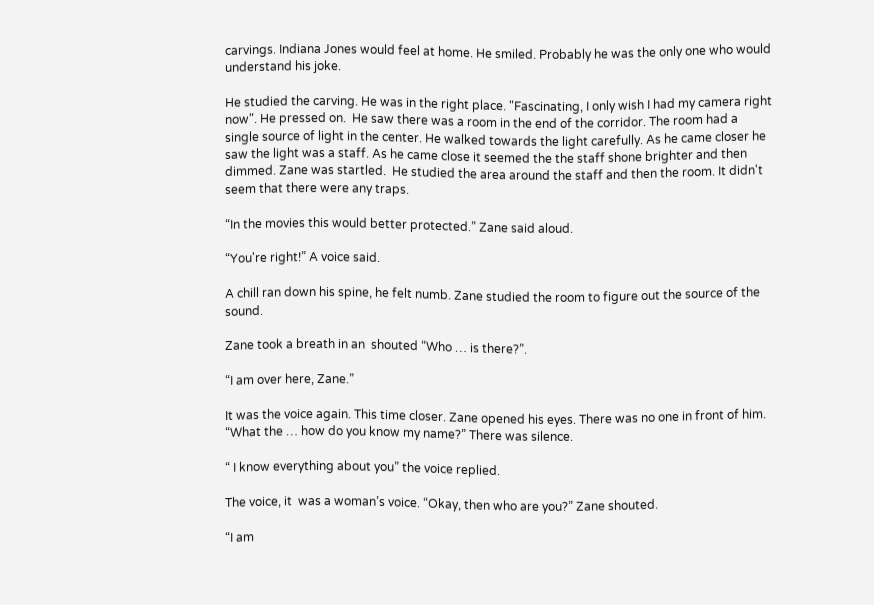carvings. Indiana Jones would feel at home. He smiled. Probably he was the only one who would understand his joke.

He studied the carving. He was in the right place. "Fascinating, I only wish I had my camera right now". He pressed on.  He saw there was a room in the end of the corridor. The room had a single source of light in the center. He walked towards the light carefully. As he came closer he saw the light was a staff. As he came close it seemed the the staff shone brighter and then dimmed. Zane was startled.  He studied the area around the staff and then the room. It didn't seem that there were any traps.

“In the movies this would better protected.” Zane said aloud.

“You're right!” A voice said.

A chill ran down his spine, he felt numb. Zane studied the room to figure out the source of the sound.

Zane took a breath in an  shouted “Who … is there?”.

“I am over here, Zane.”

It was the voice again. This time closer. Zane opened his eyes. There was no one in front of him. “What the … how do you know my name?” There was silence.

“ I know everything about you” the voice replied.

The voice, it  was a woman’s voice. “Okay, then who are you?” Zane shouted.

“I am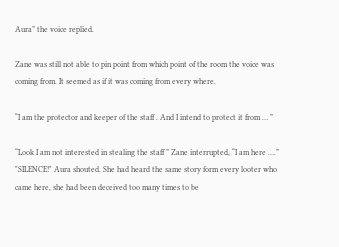Aura” the voice replied.

Zane was still not able to pin point from which point of the room the voice was coming from. It seemed as if it was coming from every where.

“I am the protector and keeper of the staff . And I intend to protect it from … ”

“Look I am not interested in stealing the staff ” Zane interrupted, “I am here ….” "SILENCE!" Aura shouted. She had heard the same story form every looter who came here, she had been deceived too many times to be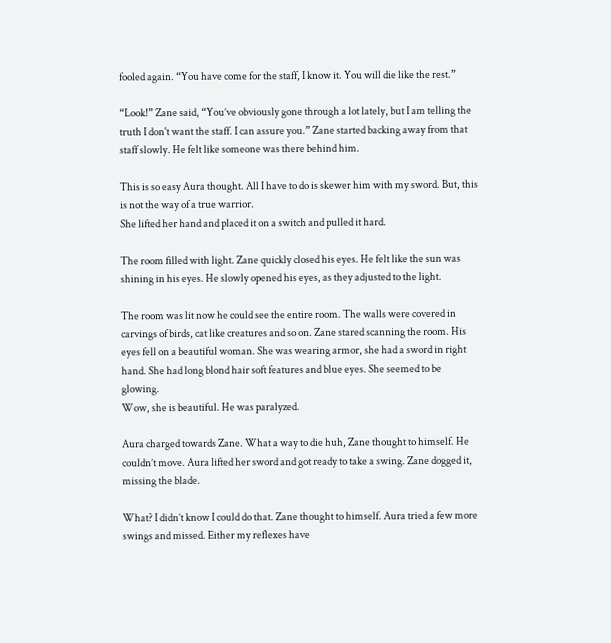fooled again. “You have come for the staff, I know it. You will die like the rest.”

“Look!” Zane said, “You’ve obviously gone through a lot lately, but I am telling the truth I don't want the staff. I can assure you.” Zane started backing away from that staff slowly. He felt like someone was there behind him.

This is so easy Aura thought. All I have to do is skewer him with my sword. But, this is not the way of a true warrior.
She lifted her hand and placed it on a switch and pulled it hard.

The room filled with light. Zane quickly closed his eyes. He felt like the sun was shining in his eyes. He slowly opened his eyes, as they adjusted to the light.

The room was lit now he could see the entire room. The walls were covered in carvings of birds, cat like creatures and so on. Zane stared scanning the room. His eyes fell on a beautiful woman. She was wearing armor, she had a sword in right hand. She had long blond hair soft features and blue eyes. She seemed to be glowing.
Wow, she is beautiful. He was paralyzed.

Aura charged towards Zane. What a way to die huh, Zane thought to himself. He couldn’t move. Aura lifted her sword and got ready to take a swing. Zane dogged it, missing the blade.

What? I didn’t know I could do that. Zane thought to himself. Aura tried a few more swings and missed. Either my reflexes have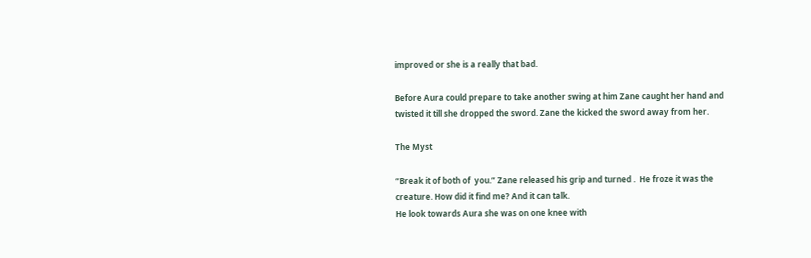improved or she is a really that bad.

Before Aura could prepare to take another swing at him Zane caught her hand and twisted it till she dropped the sword. Zane the kicked the sword away from her.

The Myst

“Break it of both of  you.” Zane released his grip and turned .  He froze it was the creature. How did it find me? And it can talk.
He look towards Aura she was on one knee with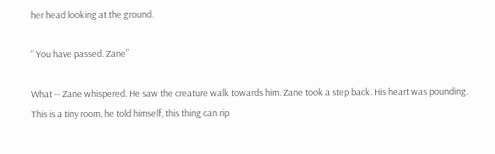her head looking at the ground.

“ You have passed. Zane”

What -- Zane whispered. He saw the creature walk towards him. Zane took a step back. His heart was pounding.
This is a tiny room, he told himself, this thing can rip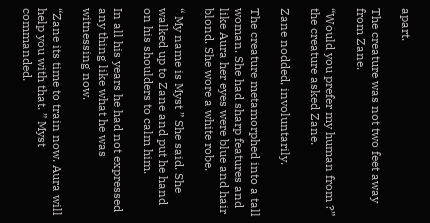apart.

The creature was not two feet away from Zane.

“Would you prefer my human from ?”  the creature asked Zane.

Zane nodded, involuntarily.

The creature metamorphed into a tall woman. She had sharp features and like Aura her eyes were blue and hair blond. She wore a white robe.

“ My name is Myst ” She said. She walked up to Zane and put he hand on his shoulders to calm him.

In all his years he had not expressed any thing like what he was witnessing now.

“Zane its time to train now. Aura will help you with that. ” Myst commanded.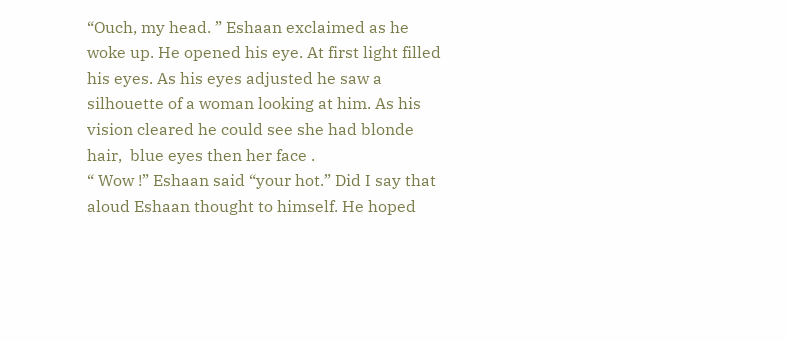“Ouch, my head. ” Eshaan exclaimed as he woke up. He opened his eye. At first light filled his eyes. As his eyes adjusted he saw a silhouette of a woman looking at him. As his vision cleared he could see she had blonde hair,  blue eyes then her face .
“ Wow !” Eshaan said “your hot.” Did I say that aloud Eshaan thought to himself. He hoped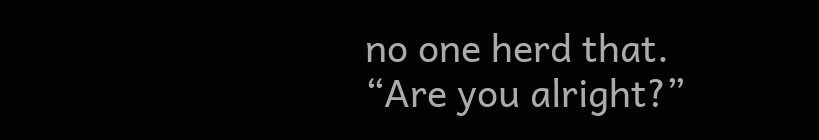no one herd that.
“Are you alright?”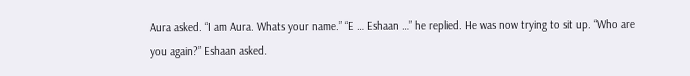Aura asked. “I am Aura. Whats your name.” “E … Eshaan …” he replied. He was now trying to sit up. “Who are you again?” Eshaan asked.